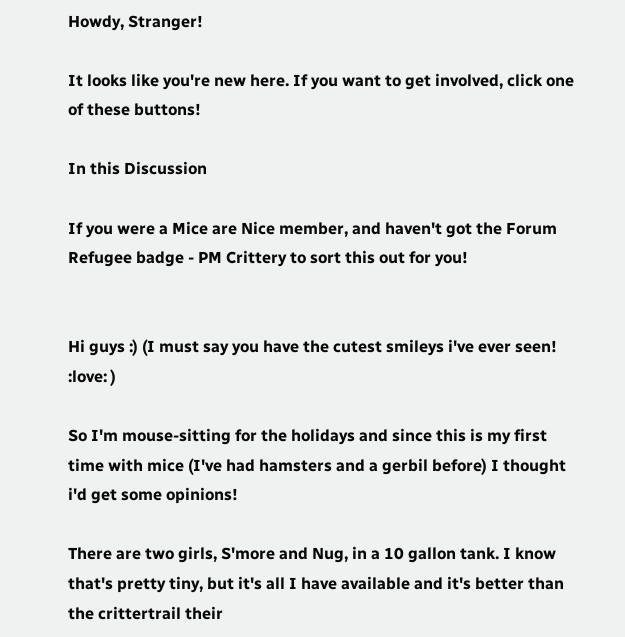Howdy, Stranger!

It looks like you're new here. If you want to get involved, click one of these buttons!

In this Discussion

If you were a Mice are Nice member, and haven't got the Forum Refugee badge - PM Crittery to sort this out for you!


Hi guys :) (I must say you have the cutest smileys i've ever seen! :love: )

So I'm mouse-sitting for the holidays and since this is my first time with mice (I've had hamsters and a gerbil before) I thought i'd get some opinions!

There are two girls, S'more and Nug, in a 10 gallon tank. I know that's pretty tiny, but it's all I have available and it's better than the crittertrail their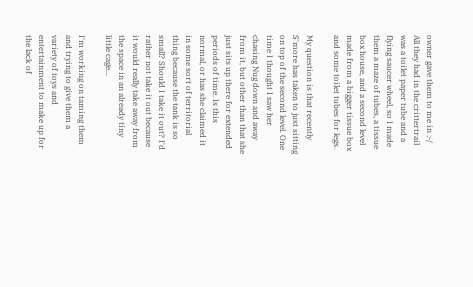owner gave them to me in :-/
All they had in the crittertrail was a toilet paper tube and a flying saucer wheel, so I made them a maze of tubes, a tissue box house, and a second level made from a bigger tissue box and some toilet tubes for legs.

My question is that recently S'more has taken to just sitting on top of the second level. One time I thought I saw her chasing Nug down and away from it, but other than that she just sits up there for extended periods of time. Is this normal, or has she claimed it in some sort of territorial thing because the tank is so small? Should I take it out? I'd rather not take it out because it would really take away from the space in an already tiny little cage...

I'm working on taming them and trying to give them a variety of toys and entertainment to make up for the lack of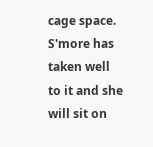cage space. S'more has taken well to it and she will sit on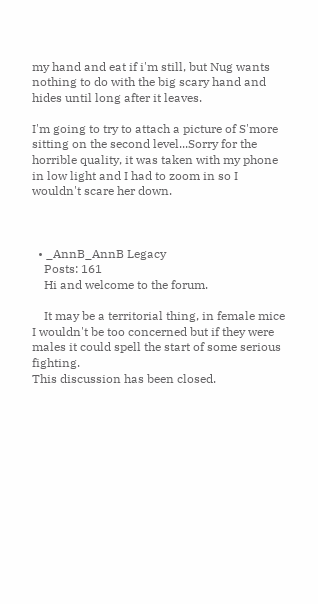my hand and eat if i'm still, but Nug wants nothing to do with the big scary hand and hides until long after it leaves.

I'm going to try to attach a picture of S'more sitting on the second level...Sorry for the horrible quality, it was taken with my phone in low light and I had to zoom in so I wouldn't scare her down.



  • _AnnB_AnnB Legacy
    Posts: 161
    Hi and welcome to the forum.

    It may be a territorial thing, in female mice I wouldn't be too concerned but if they were males it could spell the start of some serious fighting.
This discussion has been closed.